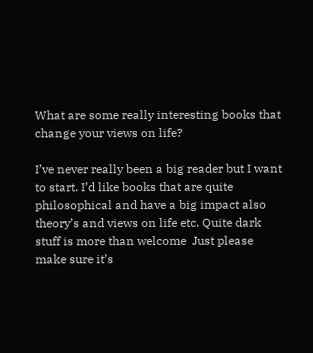What are some really interesting books that change your views on life?

I’ve never really been a big reader but I want to start. I’d like books that are quite philosophical and have a big impact also theory’s and views on life etc. Quite dark stuff is more than welcome  Just please make sure it’s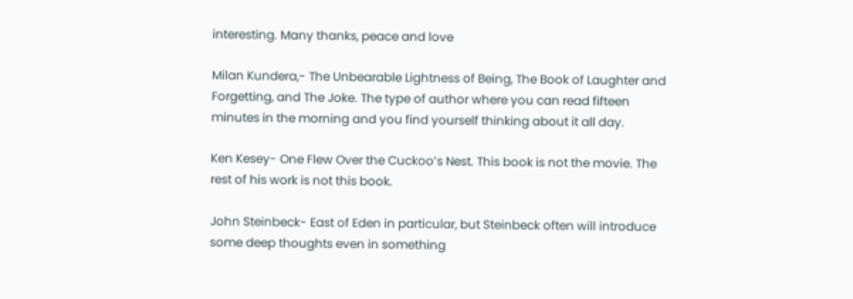interesting. Many thanks, peace and love

Milan Kundera,- The Unbearable Lightness of Being, The Book of Laughter and Forgetting, and The Joke. The type of author where you can read fifteen minutes in the morning and you find yourself thinking about it all day.

Ken Kesey- One Flew Over the Cuckoo’s Nest. This book is not the movie. The rest of his work is not this book.

John Steinbeck- East of Eden in particular, but Steinbeck often will introduce some deep thoughts even in something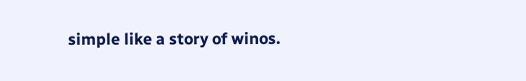simple like a story of winos.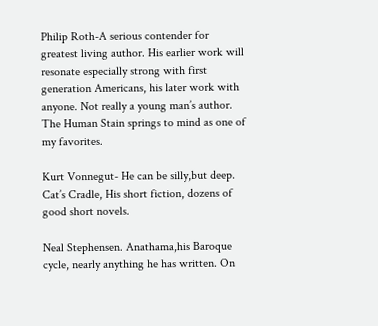Philip Roth-A serious contender for greatest living author. His earlier work will resonate especially strong with first generation Americans, his later work with anyone. Not really a young man’s author. The Human Stain springs to mind as one of my favorites.

Kurt Vonnegut- He can be silly,but deep. Cat’s Cradle, His short fiction, dozens of good short novels.

Neal Stephensen. Anathama,his Baroque cycle, nearly anything he has written. On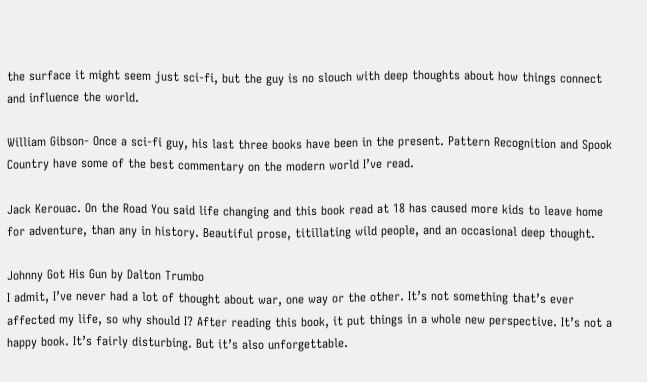the surface it might seem just sci-fi, but the guy is no slouch with deep thoughts about how things connect and influence the world.

William Gibson- Once a sci-fi guy, his last three books have been in the present. Pattern Recognition and Spook Country have some of the best commentary on the modern world I’ve read.

Jack Kerouac. On the Road You said life changing and this book read at 18 has caused more kids to leave home for adventure, than any in history. Beautiful prose, titillating wild people, and an occasional deep thought.

Johnny Got His Gun by Dalton Trumbo
I admit, I’ve never had a lot of thought about war, one way or the other. It’s not something that’s ever affected my life, so why should I? After reading this book, it put things in a whole new perspective. It’s not a happy book. It’s fairly disturbing. But it’s also unforgettable.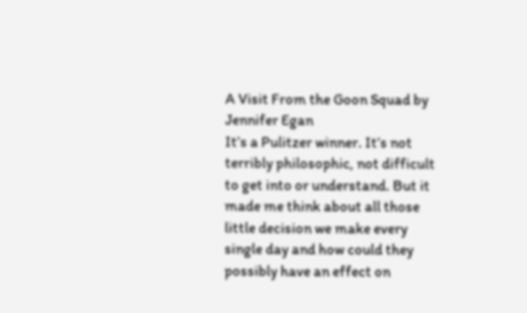A Visit From the Goon Squad by Jennifer Egan
It’s a Pulitzer winner. It’s not terribly philosophic, not difficult to get into or understand. But it made me think about all those little decision we make every single day and how could they possibly have an effect on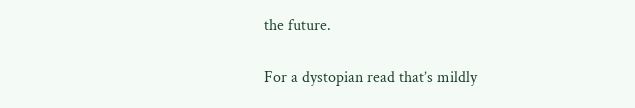the future.

For a dystopian read that’s mildly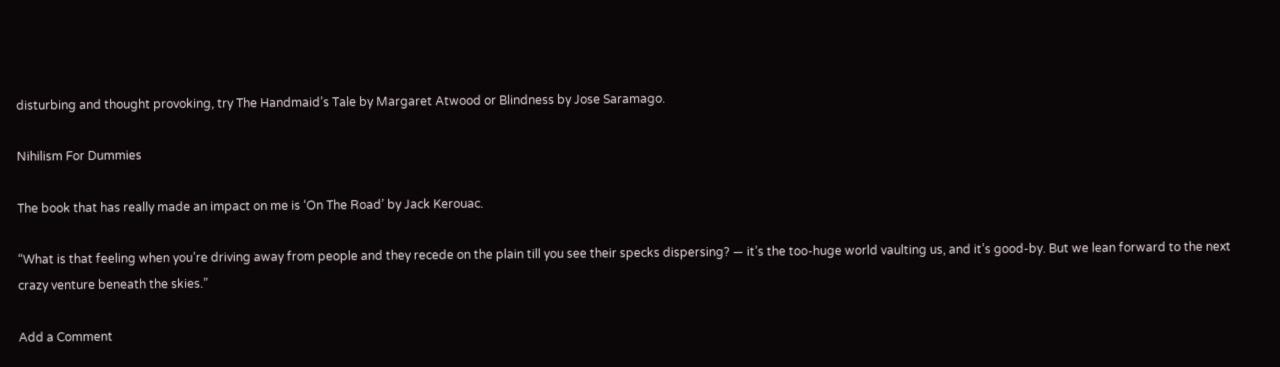disturbing and thought provoking, try The Handmaid’s Tale by Margaret Atwood or Blindness by Jose Saramago.

Nihilism For Dummies

The book that has really made an impact on me is ‘On The Road’ by Jack Kerouac.

“What is that feeling when you’re driving away from people and they recede on the plain till you see their specks dispersing? — it’s the too-huge world vaulting us, and it’s good-by. But we lean forward to the next crazy venture beneath the skies.”

Add a Comment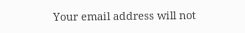Your email address will not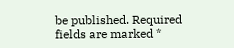be published. Required fields are marked *